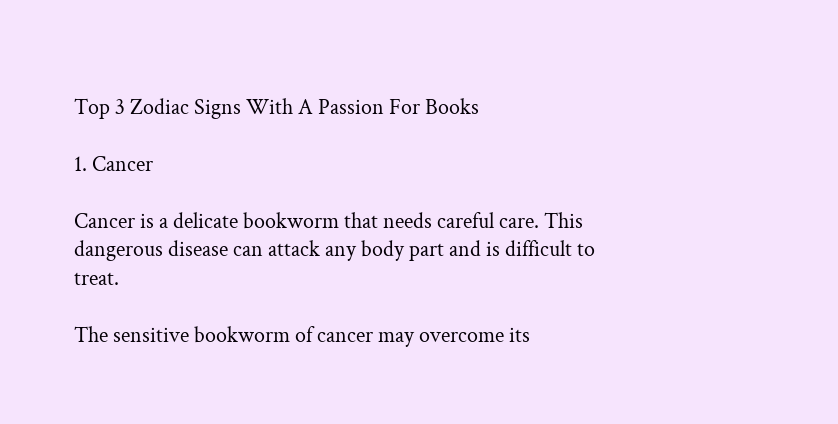Top 3 Zodiac Signs With A Passion For Books

1. Cancer

Cancer is a delicate bookworm that needs careful care. This dangerous disease can attack any body part and is difficult to treat.

The sensitive bookworm of cancer may overcome its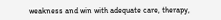weakness and win with adequate care, therapy,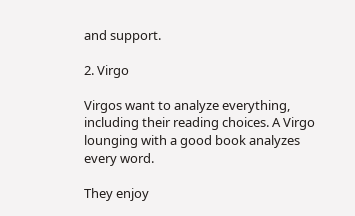and support.

2. Virgo

Virgos want to analyze everything, including their reading choices. A Virgo lounging with a good book analyzes every word.

They enjoy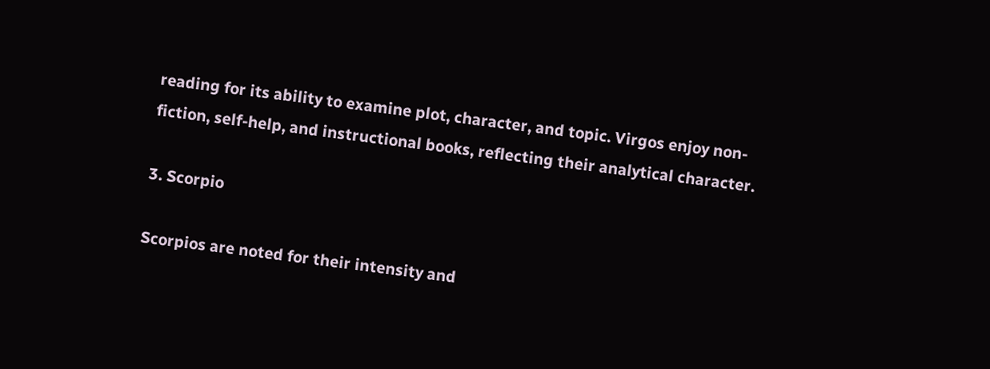reading for its ability to examine plot, character, and topic. Virgos enjoy non-fiction, self-help, and instructional books, reflecting their analytical character.

3. Scorpio

Scorpios are noted for their intensity and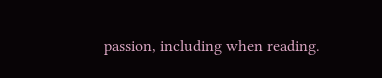passion, including when reading.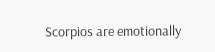Scorpios are emotionally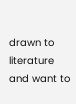drawn to literature and want to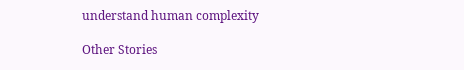understand human complexity

Other Stories